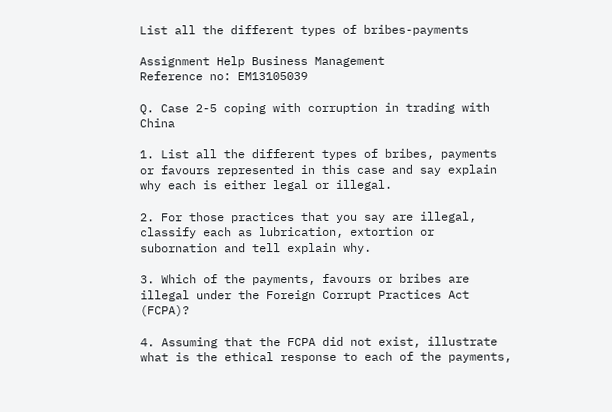List all the different types of bribes-payments

Assignment Help Business Management
Reference no: EM13105039

Q. Case 2-5 coping with corruption in trading with China

1. List all the different types of bribes, payments or favours represented in this case and say explain why each is either legal or illegal.

2. For those practices that you say are illegal, classify each as lubrication, extortion or subornation and tell explain why.

3. Which of the payments, favours or bribes are illegal under the Foreign Corrupt Practices Act (FCPA)?

4. Assuming that the FCPA did not exist, illustrate what is the ethical response to each of the payments,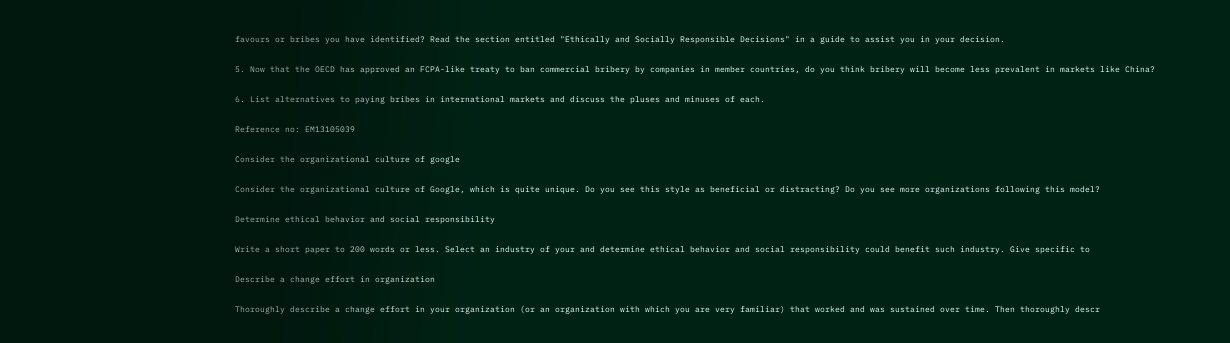favours or bribes you have identified? Read the section entitled "Ethically and Socially Responsible Decisions" in a guide to assist you in your decision.

5. Now that the OECD has approved an FCPA-like treaty to ban commercial bribery by companies in member countries, do you think bribery will become less prevalent in markets like China?

6. List alternatives to paying bribes in international markets and discuss the pluses and minuses of each.

Reference no: EM13105039

Consider the organizational culture of google

Consider the organizational culture of Google, which is quite unique. Do you see this style as beneficial or distracting? Do you see more organizations following this model?

Determine ethical behavior and social responsibility

Write a short paper to 200 words or less. Select an industry of your and determine ethical behavior and social responsibility could benefit such industry. Give specific to

Describe a change effort in organization

Thoroughly describe a change effort in your organization (or an organization with which you are very familiar) that worked and was sustained over time. Then thoroughly descr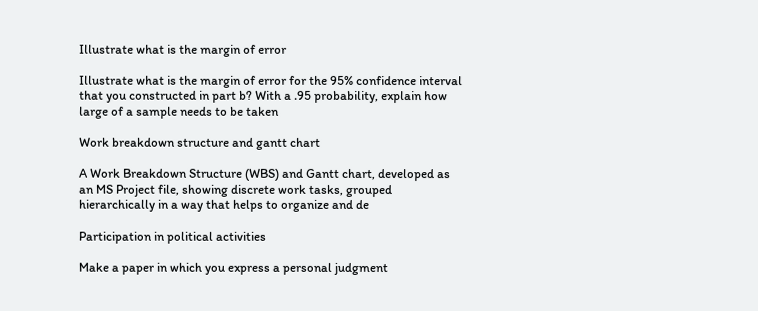Illustrate what is the margin of error

Illustrate what is the margin of error for the 95% confidence interval that you constructed in part b? With a .95 probability, explain how large of a sample needs to be taken

Work breakdown structure and gantt chart

A Work Breakdown Structure (WBS) and Gantt chart, developed as an MS Project file, showing discrete work tasks, grouped hierarchically in a way that helps to organize and de

Participation in political activities

Make a paper in which you express a personal judgment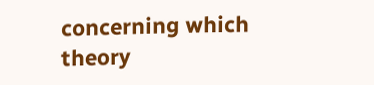concerning which theory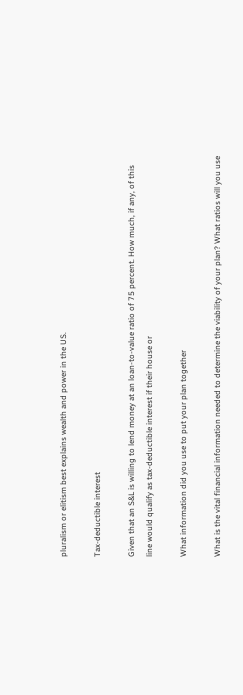pluralism or elitism best explains wealth and power in the US.

Tax-deductible interest

Given that an S&L is willing to lend money at an loan-to-value ratio of 75 percent. How much, if any, of this line would qualify as tax-deductible interest if their house or

What information did you use to put your plan together

What is the vital financial information needed to determine the viability of your plan? What ratios will you use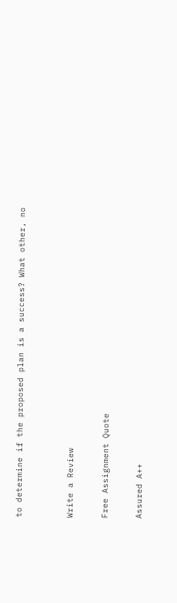to determine if the proposed plan is a success? What other, no


Write a Review

Free Assignment Quote

Assured A++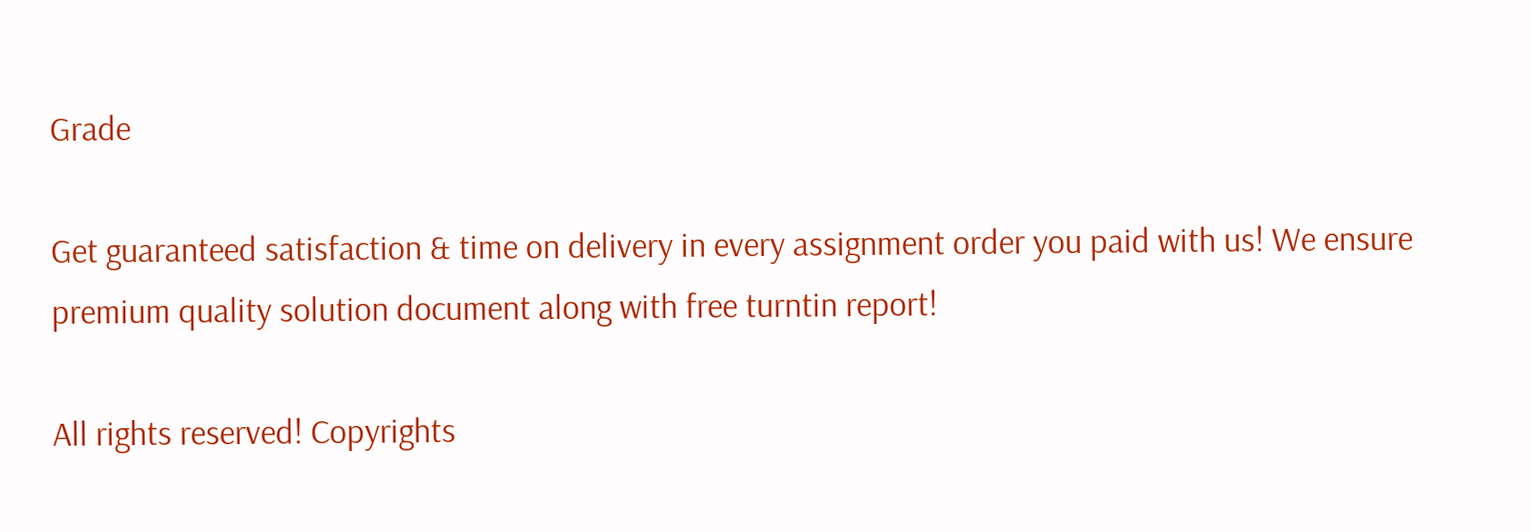Grade

Get guaranteed satisfaction & time on delivery in every assignment order you paid with us! We ensure premium quality solution document along with free turntin report!

All rights reserved! Copyrights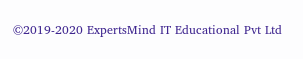©2019-2020 ExpertsMind IT Educational Pvt Ltd